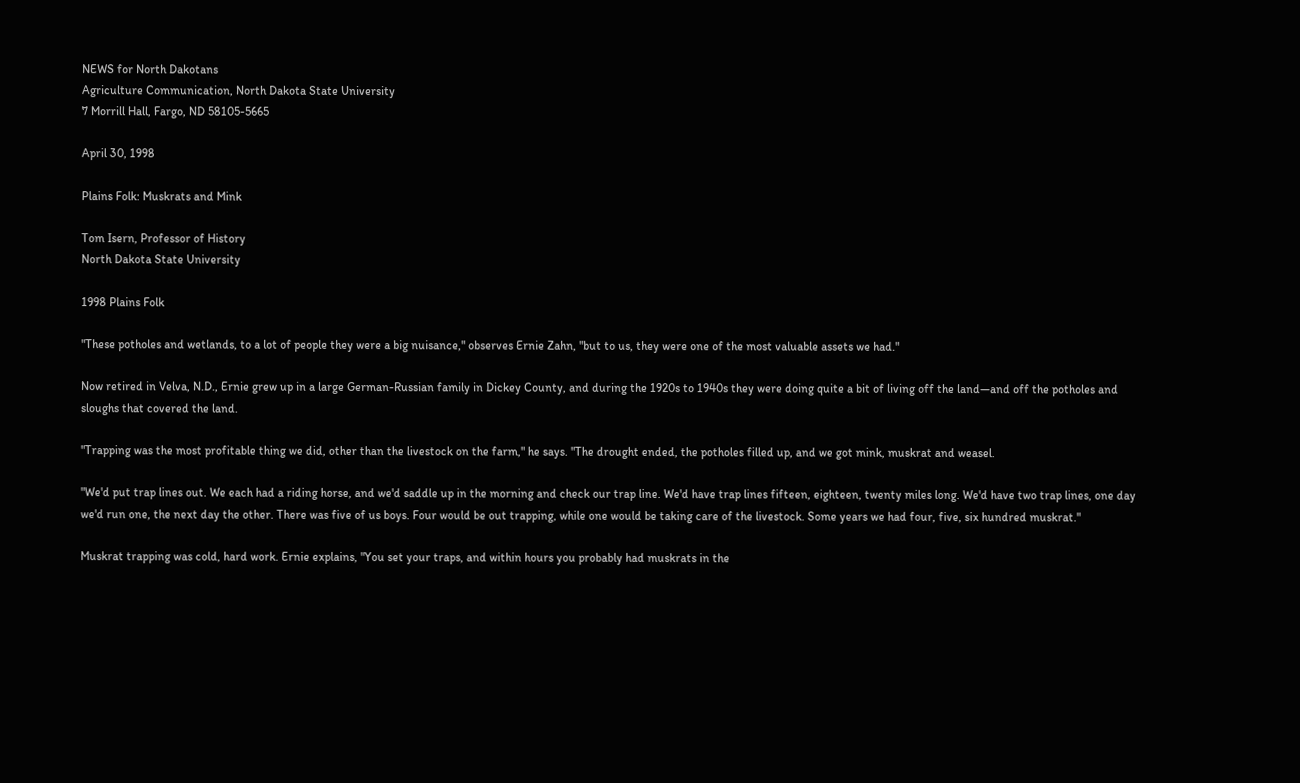NEWS for North Dakotans
Agriculture Communication, North Dakota State University
7 Morrill Hall, Fargo, ND 58105-5665

April 30, 1998

Plains Folk: Muskrats and Mink

Tom Isern, Professor of History
North Dakota State University

1998 Plains Folk

"These potholes and wetlands, to a lot of people they were a big nuisance," observes Ernie Zahn, "but to us, they were one of the most valuable assets we had."

Now retired in Velva, N.D., Ernie grew up in a large German-Russian family in Dickey County, and during the 1920s to 1940s they were doing quite a bit of living off the land—and off the potholes and sloughs that covered the land.

"Trapping was the most profitable thing we did, other than the livestock on the farm," he says. "The drought ended, the potholes filled up, and we got mink, muskrat and weasel.

"We'd put trap lines out. We each had a riding horse, and we'd saddle up in the morning and check our trap line. We'd have trap lines fifteen, eighteen, twenty miles long. We'd have two trap lines, one day we'd run one, the next day the other. There was five of us boys. Four would be out trapping, while one would be taking care of the livestock. Some years we had four, five, six hundred muskrat."

Muskrat trapping was cold, hard work. Ernie explains, "You set your traps, and within hours you probably had muskrats in the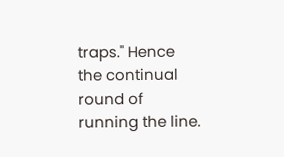traps." Hence the continual round of running the line.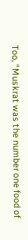Too, "Muskrat was the number one food of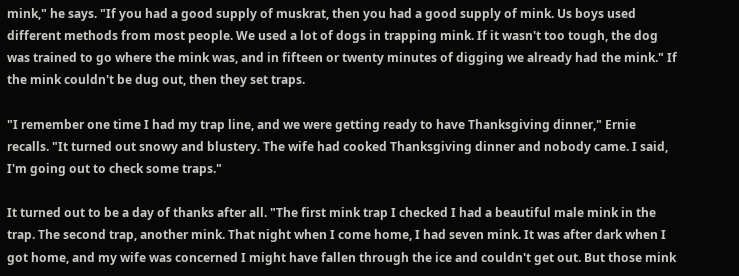mink," he says. "If you had a good supply of muskrat, then you had a good supply of mink. Us boys used different methods from most people. We used a lot of dogs in trapping mink. If it wasn't too tough, the dog was trained to go where the mink was, and in fifteen or twenty minutes of digging we already had the mink." If the mink couldn't be dug out, then they set traps.

"I remember one time I had my trap line, and we were getting ready to have Thanksgiving dinner," Ernie recalls. "It turned out snowy and blustery. The wife had cooked Thanksgiving dinner and nobody came. I said, I'm going out to check some traps."

It turned out to be a day of thanks after all. "The first mink trap I checked I had a beautiful male mink in the trap. The second trap, another mink. That night when I come home, I had seven mink. It was after dark when I got home, and my wife was concerned I might have fallen through the ice and couldn't get out. But those mink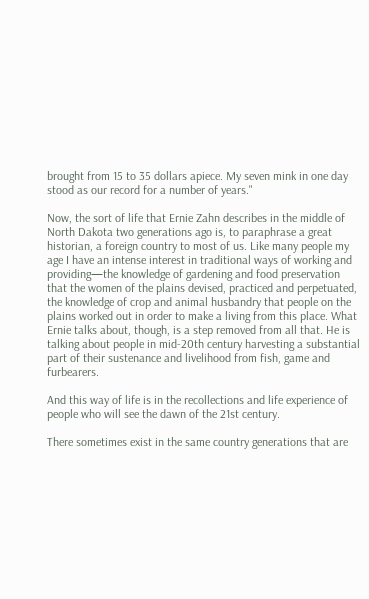brought from 15 to 35 dollars apiece. My seven mink in one day stood as our record for a number of years."

Now, the sort of life that Ernie Zahn describes in the middle of North Dakota two generations ago is, to paraphrase a great historian, a foreign country to most of us. Like many people my age I have an intense interest in traditional ways of working and providing—the knowledge of gardening and food preservation that the women of the plains devised, practiced and perpetuated, the knowledge of crop and animal husbandry that people on the plains worked out in order to make a living from this place. What Ernie talks about, though, is a step removed from all that. He is talking about people in mid-20th century harvesting a substantial part of their sustenance and livelihood from fish, game and furbearers.

And this way of life is in the recollections and life experience of people who will see the dawn of the 21st century.

There sometimes exist in the same country generations that are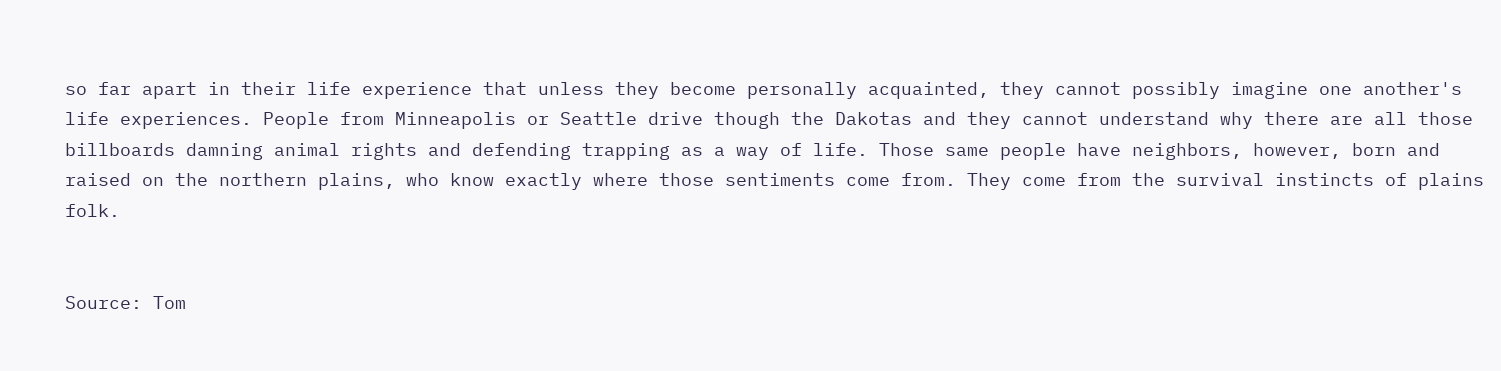so far apart in their life experience that unless they become personally acquainted, they cannot possibly imagine one another's life experiences. People from Minneapolis or Seattle drive though the Dakotas and they cannot understand why there are all those billboards damning animal rights and defending trapping as a way of life. Those same people have neighbors, however, born and raised on the northern plains, who know exactly where those sentiments come from. They come from the survival instincts of plains folk.


Source: Tom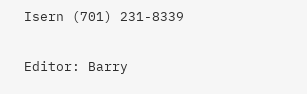Isern (701) 231-8339

Editor: Barry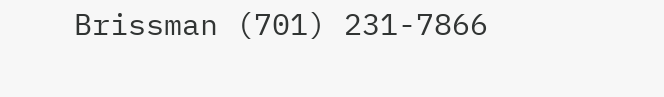Brissman (701) 231-7866